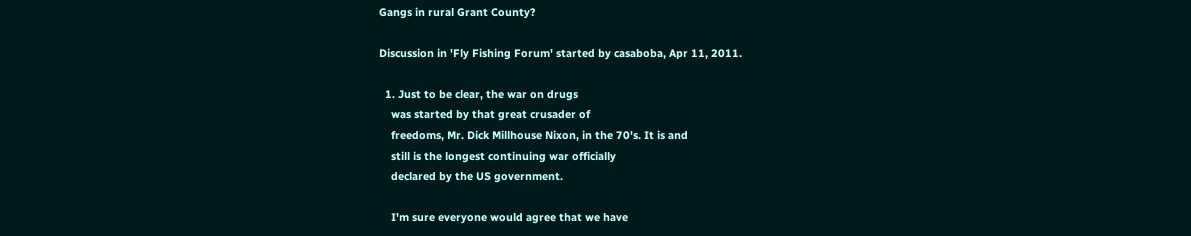Gangs in rural Grant County?

Discussion in 'Fly Fishing Forum' started by casaboba, Apr 11, 2011.

  1. Just to be clear, the war on drugs
    was started by that great crusader of
    freedoms, Mr. Dick Millhouse Nixon, in the 70's. It is and
    still is the longest continuing war officially
    declared by the US government.

    I'm sure everyone would agree that we have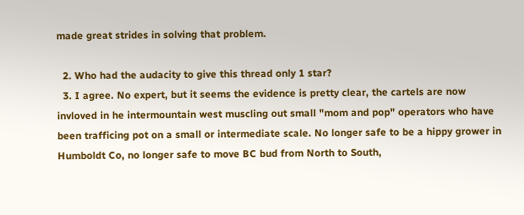made great strides in solving that problem.

  2. Who had the audacity to give this thread only 1 star?
  3. I agree. No expert, but it seems the evidence is pretty clear, the cartels are now invloved in he intermountain west muscling out small "mom and pop" operators who have been trafficing pot on a small or intermediate scale. No longer safe to be a hippy grower in Humboldt Co, no longer safe to move BC bud from North to South,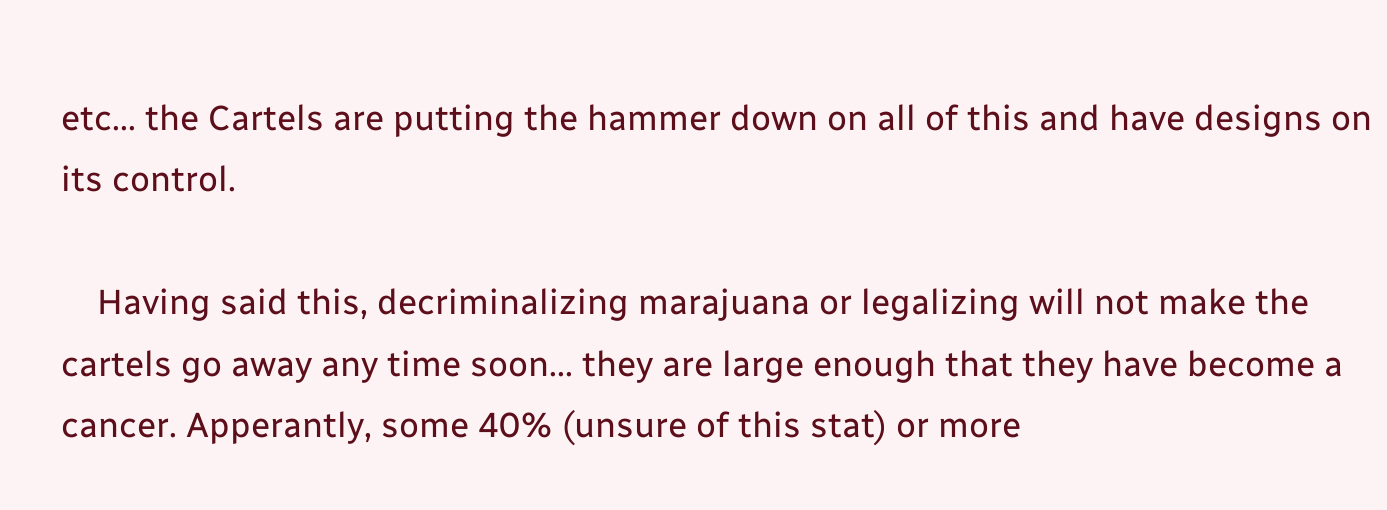etc... the Cartels are putting the hammer down on all of this and have designs on its control.

    Having said this, decriminalizing marajuana or legalizing will not make the cartels go away any time soon... they are large enough that they have become a cancer. Apperantly, some 40% (unsure of this stat) or more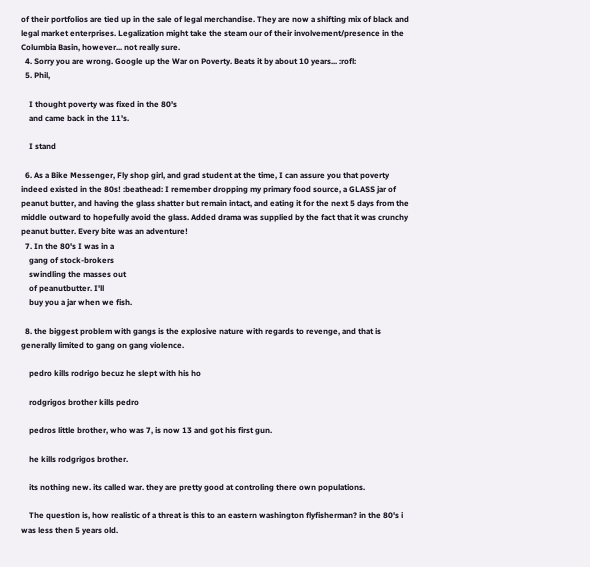of their portfolios are tied up in the sale of legal merchandise. They are now a shifting mix of black and legal market enterprises. Legalization might take the steam our of their involvement/presence in the Columbia Basin, however... not really sure.
  4. Sorry you are wrong. Google up the War on Poverty. Beats it by about 10 years... :rofl:
  5. Phil,

    I thought poverty was fixed in the 80's
    and came back in the 11's.

    I stand

  6. As a Bike Messenger, Fly shop girl, and grad student at the time, I can assure you that poverty indeed existed in the 80s! :beathead: I remember dropping my primary food source, a GLASS jar of peanut butter, and having the glass shatter but remain intact, and eating it for the next 5 days from the middle outward to hopefully avoid the glass. Added drama was supplied by the fact that it was crunchy peanut butter. Every bite was an adventure!
  7. In the 80's I was in a
    gang of stock-brokers
    swindling the masses out
    of peanutbutter. I'll
    buy you a jar when we fish.

  8. the biggest problem with gangs is the explosive nature with regards to revenge, and that is generally limited to gang on gang violence.

    pedro kills rodrigo becuz he slept with his ho

    rodgrigos brother kills pedro

    pedros little brother, who was 7, is now 13 and got his first gun.

    he kills rodgrigos brother.

    its nothing new. its called war. they are pretty good at controling there own populations.

    The question is, how realistic of a threat is this to an eastern washington flyfisherman? in the 80's i was less then 5 years old.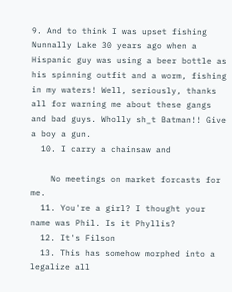9. And to think I was upset fishing Nunnally Lake 30 years ago when a Hispanic guy was using a beer bottle as his spinning outfit and a worm, fishing in my waters! Well, seriously, thanks all for warning me about these gangs and bad guys. Wholly sh_t Batman!! Give a boy a gun.
  10. I carry a chainsaw and

    No meetings on market forcasts for me.
  11. You're a girl? I thought your name was Phil. Is it Phyllis?
  12. It's Filson
  13. This has somehow morphed into a legalize all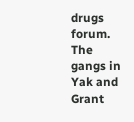drugs forum. The gangs in Yak and Grant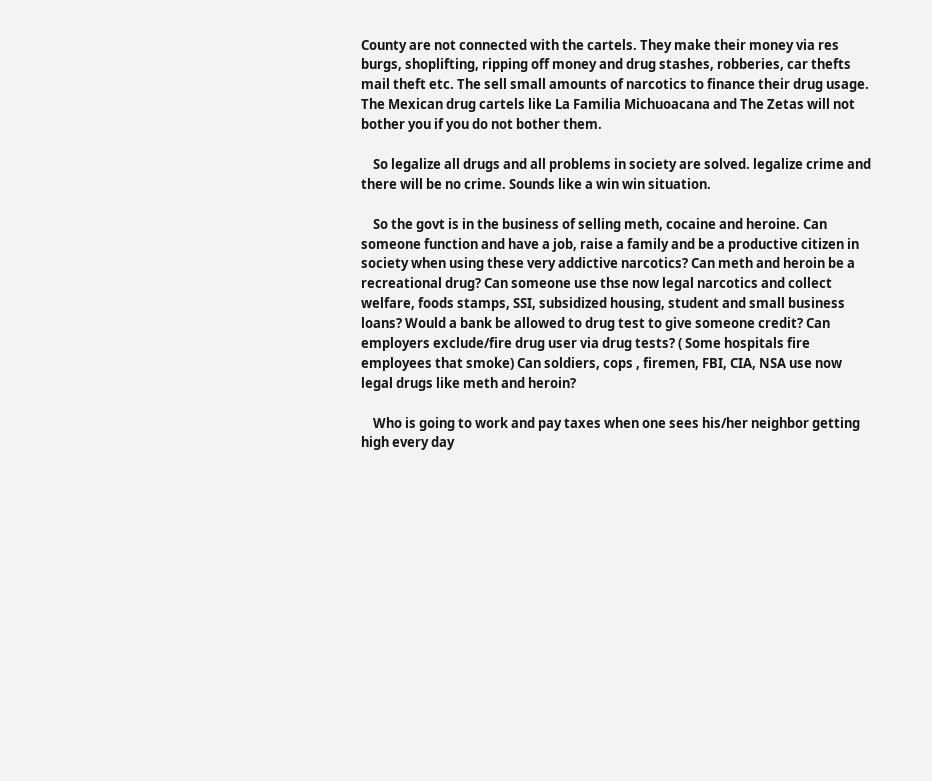County are not connected with the cartels. They make their money via res burgs, shoplifting, ripping off money and drug stashes, robberies, car thefts mail theft etc. The sell small amounts of narcotics to finance their drug usage. The Mexican drug cartels like La Familia Michuoacana and The Zetas will not bother you if you do not bother them.

    So legalize all drugs and all problems in society are solved. legalize crime and there will be no crime. Sounds like a win win situation.

    So the govt is in the business of selling meth, cocaine and heroine. Can someone function and have a job, raise a family and be a productive citizen in society when using these very addictive narcotics? Can meth and heroin be a recreational drug? Can someone use thse now legal narcotics and collect welfare, foods stamps, SSI, subsidized housing, student and small business loans? Would a bank be allowed to drug test to give someone credit? Can employers exclude/fire drug user via drug tests? ( Some hospitals fire employees that smoke) Can soldiers, cops , firemen, FBI, CIA, NSA use now legal drugs like meth and heroin?

    Who is going to work and pay taxes when one sees his/her neighbor getting high every day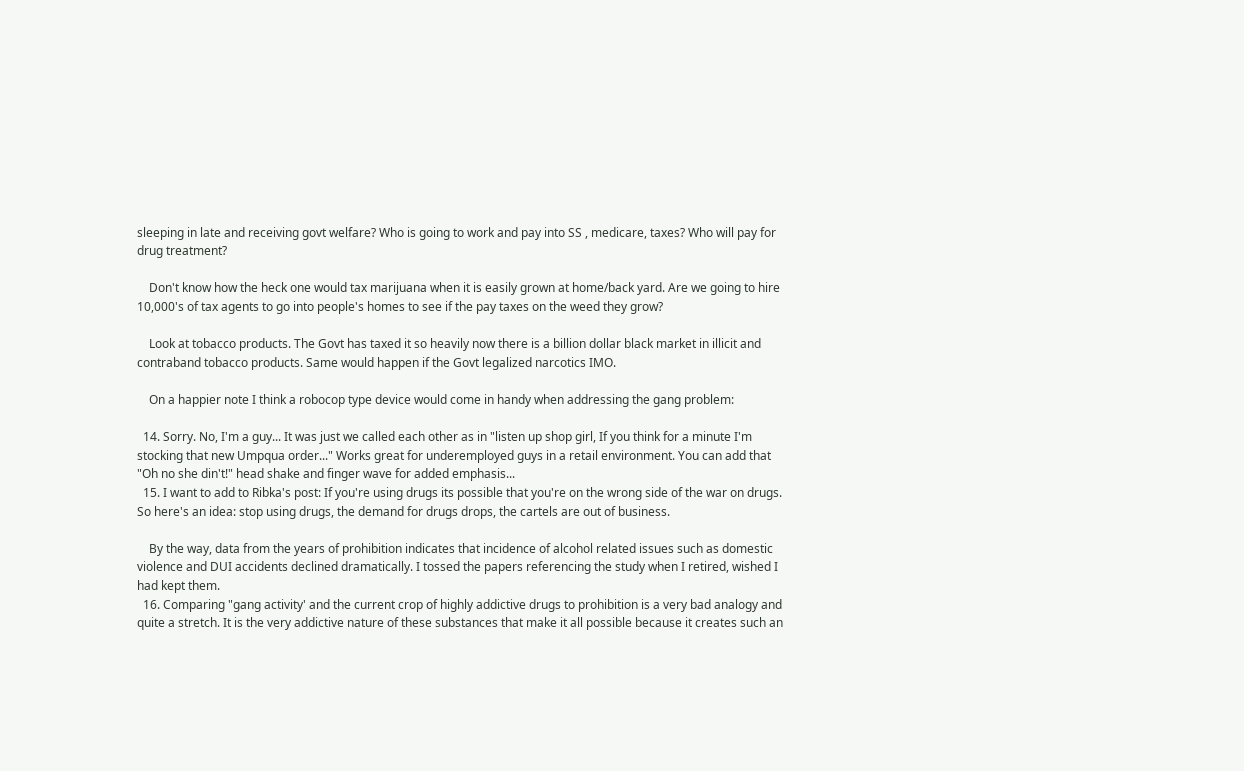sleeping in late and receiving govt welfare? Who is going to work and pay into SS , medicare, taxes? Who will pay for drug treatment?

    Don't know how the heck one would tax marijuana when it is easily grown at home/back yard. Are we going to hire 10,000's of tax agents to go into people's homes to see if the pay taxes on the weed they grow?

    Look at tobacco products. The Govt has taxed it so heavily now there is a billion dollar black market in illicit and contraband tobacco products. Same would happen if the Govt legalized narcotics IMO.

    On a happier note I think a robocop type device would come in handy when addressing the gang problem:

  14. Sorry. No, I'm a guy... It was just we called each other as in "listen up shop girl, If you think for a minute I'm stocking that new Umpqua order..." Works great for underemployed guys in a retail environment. You can add that "Oh no she din't!" head shake and finger wave for added emphasis...
  15. I want to add to Ribka's post: If you're using drugs its possible that you're on the wrong side of the war on drugs. So here's an idea: stop using drugs, the demand for drugs drops, the cartels are out of business.

    By the way, data from the years of prohibition indicates that incidence of alcohol related issues such as domestic violence and DUI accidents declined dramatically. I tossed the papers referencing the study when I retired, wished I had kept them.
  16. Comparing "gang activity' and the current crop of highly addictive drugs to prohibition is a very bad analogy and quite a stretch. It is the very addictive nature of these substances that make it all possible because it creates such an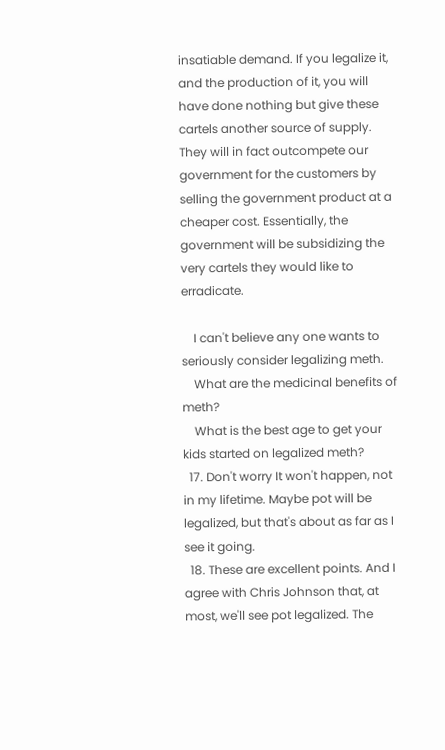insatiable demand. If you legalize it, and the production of it, you will have done nothing but give these cartels another source of supply. They will in fact outcompete our government for the customers by selling the government product at a cheaper cost. Essentially, the government will be subsidizing the very cartels they would like to erradicate.

    I can't believe any one wants to seriously consider legalizing meth.
    What are the medicinal benefits of meth?
    What is the best age to get your kids started on legalized meth?
  17. Don't worry It won't happen, not in my lifetime. Maybe pot will be legalized, but that's about as far as I see it going.
  18. These are excellent points. And I agree with Chris Johnson that, at most, we'll see pot legalized. The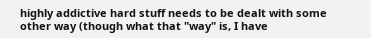highly addictive hard stuff needs to be dealt with some other way (though what that "way" is, I have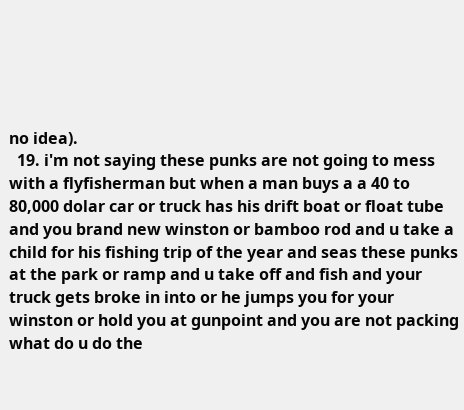no idea).
  19. i'm not saying these punks are not going to mess with a flyfisherman but when a man buys a a 40 to 80,000 dolar car or truck has his drift boat or float tube and you brand new winston or bamboo rod and u take a child for his fishing trip of the year and seas these punks at the park or ramp and u take off and fish and your truck gets broke in into or he jumps you for your winston or hold you at gunpoint and you are not packing what do u do the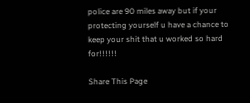police are 90 miles away but if your protecting yourself u have a chance to keep your shit that u worked so hard for!!!!!!

Share This Page